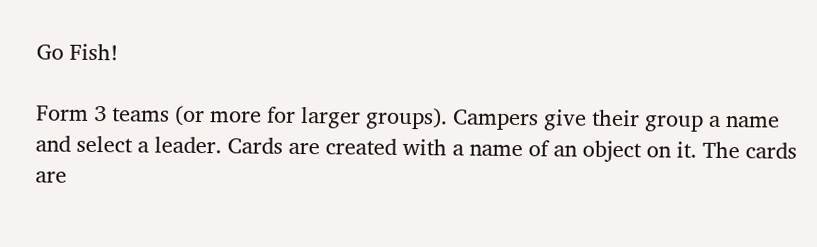Go Fish!

Form 3 teams (or more for larger groups). Campers give their group a name and select a leader. Cards are created with a name of an object on it. The cards are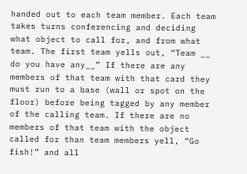handed out to each team member. Each team takes turns conferencing and deciding what object to call for, and from what team. The first team yells out, “Team __ do you have any__” If there are any members of that team with that card they must run to a base (wall or spot on the floor) before being tagged by any member of the calling team. If there are no members of that team with the object called for than team members yell, “Go fish!” and all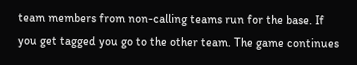team members from non-calling teams run for the base. If you get tagged you go to the other team. The game continues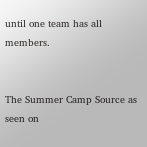until one team has all members.


The Summer Camp Source as seen on